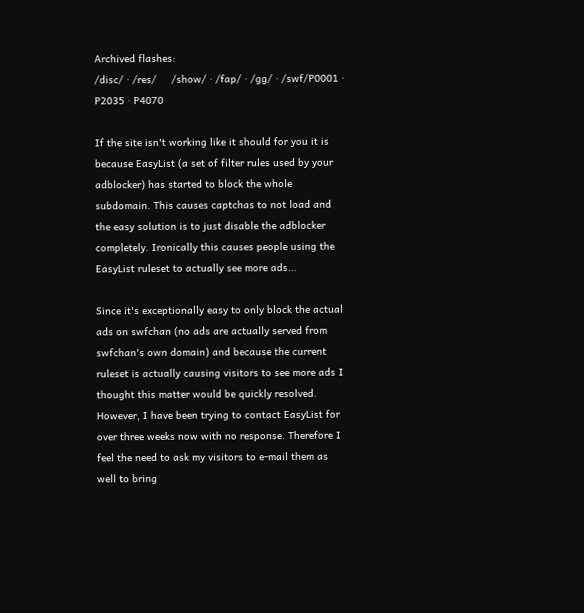Archived flashes:
/disc/ · /res/     /show/ · /fap/ · /gg/ · /swf/P0001 · P2035 · P4070

If the site isn't working like it should for you it is because EasyList (a set of filter rules used by your adblocker) has started to block the whole subdomain. This causes captchas to not load and the easy solution is to just disable the adblocker completely. Ironically this causes people using the EasyList ruleset to actually see more ads...

Since it's exceptionally easy to only block the actual ads on swfchan (no ads are actually served from swfchan's own domain) and because the current ruleset is actually causing visitors to see more ads I thought this matter would be quickly resolved. However, I have been trying to contact EasyList for over three weeks now with no response. Therefore I feel the need to ask my visitors to e-mail them as well to bring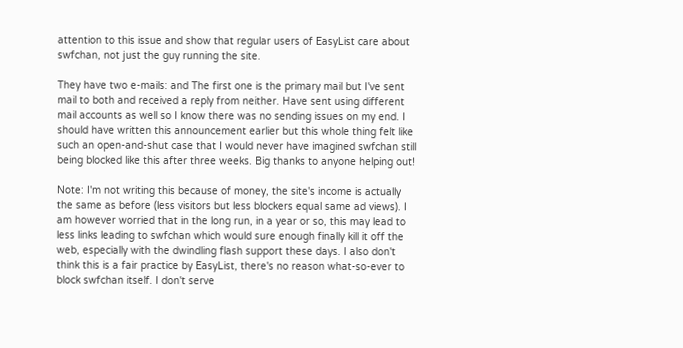attention to this issue and show that regular users of EasyList care about swfchan, not just the guy running the site.

They have two e-mails: and The first one is the primary mail but I've sent mail to both and received a reply from neither. Have sent using different mail accounts as well so I know there was no sending issues on my end. I should have written this announcement earlier but this whole thing felt like such an open-and-shut case that I would never have imagined swfchan still being blocked like this after three weeks. Big thanks to anyone helping out!

Note: I'm not writing this because of money, the site's income is actually the same as before (less visitors but less blockers equal same ad views). I am however worried that in the long run, in a year or so, this may lead to less links leading to swfchan which would sure enough finally kill it off the web, especially with the dwindling flash support these days. I also don't think this is a fair practice by EasyList, there's no reason what-so-ever to block swfchan itself. I don't serve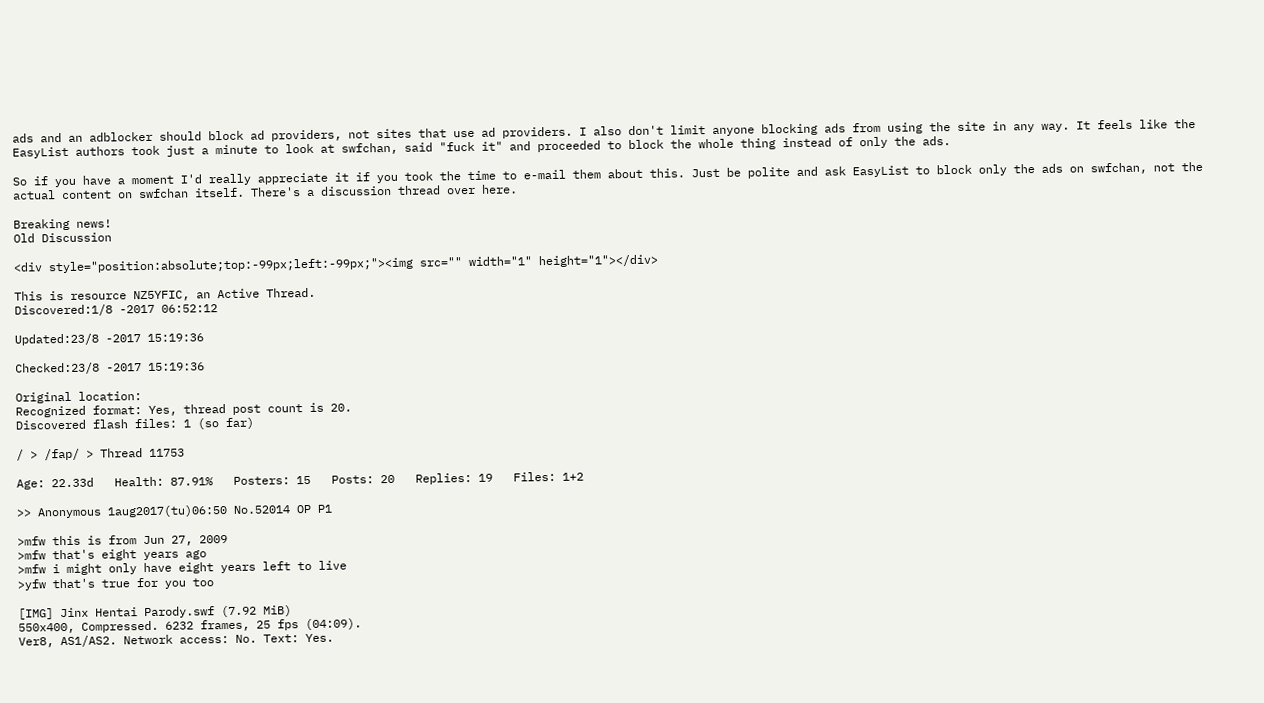ads and an adblocker should block ad providers, not sites that use ad providers. I also don't limit anyone blocking ads from using the site in any way. It feels like the EasyList authors took just a minute to look at swfchan, said "fuck it" and proceeded to block the whole thing instead of only the ads.

So if you have a moment I'd really appreciate it if you took the time to e-mail them about this. Just be polite and ask EasyList to block only the ads on swfchan, not the actual content on swfchan itself. There's a discussion thread over here.

Breaking news!
Old Discussion

<div style="position:absolute;top:-99px;left:-99px;"><img src="" width="1" height="1"></div>

This is resource NZ5YFIC, an Active Thread.
Discovered:1/8 -2017 06:52:12

Updated:23/8 -2017 15:19:36

Checked:23/8 -2017 15:19:36

Original location:
Recognized format: Yes, thread post count is 20.
Discovered flash files: 1 (so far)

/ > /fap/ > Thread 11753

Age: 22.33d   Health: 87.91%   Posters: 15   Posts: 20   Replies: 19   Files: 1+2

>> Anonymous 1aug2017(tu)06:50 No.52014 OP P1

>mfw this is from Jun 27, 2009
>mfw that's eight years ago
>mfw i might only have eight years left to live
>yfw that's true for you too

[IMG] Jinx Hentai Parody.swf (7.92 MiB)
550x400, Compressed. 6232 frames, 25 fps (04:09).
Ver8, AS1/AS2. Network access: No. Text: Yes.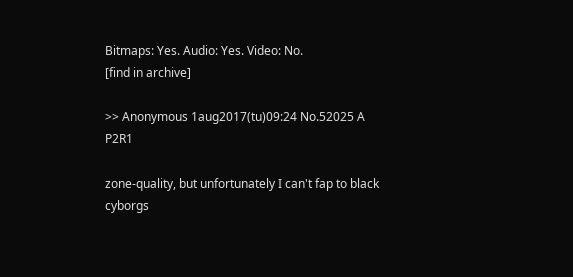Bitmaps: Yes. Audio: Yes. Video: No.
[find in archive]

>> Anonymous 1aug2017(tu)09:24 No.52025 A P2R1

zone-quality, but unfortunately I can't fap to black cyborgs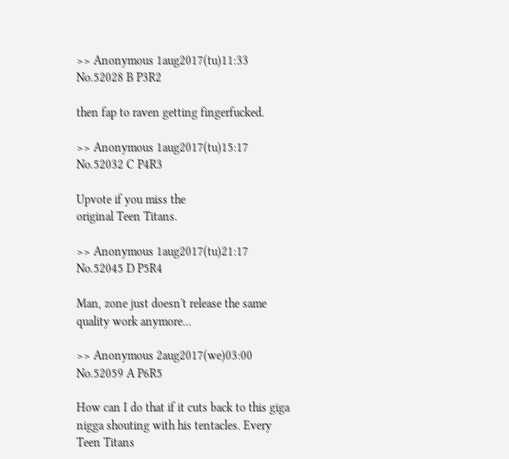>> Anonymous 1aug2017(tu)11:33 No.52028 B P3R2

then fap to raven getting fingerfucked.

>> Anonymous 1aug2017(tu)15:17 No.52032 C P4R3

Upvote if you miss the
original Teen Titans.

>> Anonymous 1aug2017(tu)21:17 No.52045 D P5R4

Man, zone just doesn't release the same quality work anymore...

>> Anonymous 2aug2017(we)03:00 No.52059 A P6R5

How can I do that if it cuts back to this giga nigga shouting with his tentacles. Every Teen Titans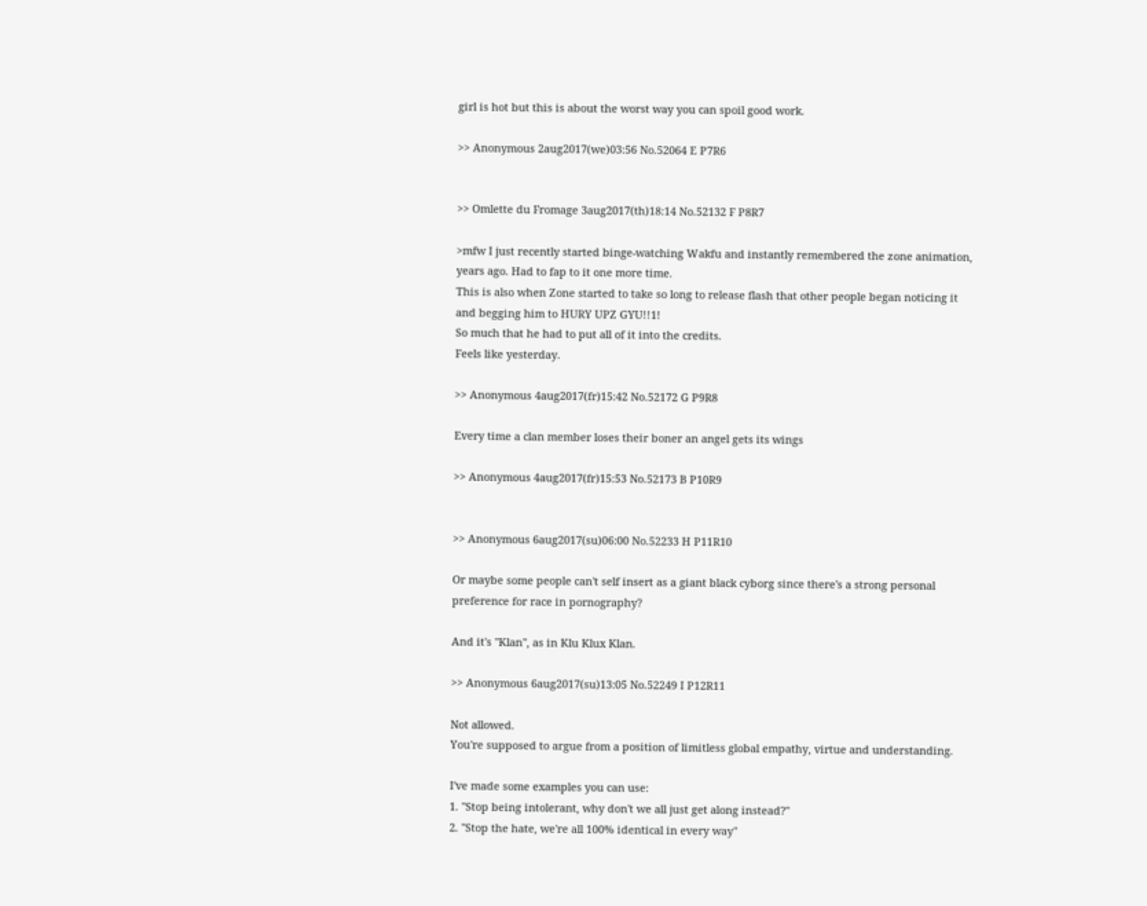girl is hot but this is about the worst way you can spoil good work.

>> Anonymous 2aug2017(we)03:56 No.52064 E P7R6


>> Omlette du Fromage 3aug2017(th)18:14 No.52132 F P8R7

>mfw I just recently started binge-watching Wakfu and instantly remembered the zone animation,
years ago. Had to fap to it one more time.
This is also when Zone started to take so long to release flash that other people began noticing it
and begging him to HURY UPZ GYU!!1!
So much that he had to put all of it into the credits.
Feels like yesterday.

>> Anonymous 4aug2017(fr)15:42 No.52172 G P9R8

Every time a clan member loses their boner an angel gets its wings

>> Anonymous 4aug2017(fr)15:53 No.52173 B P10R9


>> Anonymous 6aug2017(su)06:00 No.52233 H P11R10

Or maybe some people can't self insert as a giant black cyborg since there's a strong personal
preference for race in pornography?

And it's "Klan", as in Klu Klux Klan.

>> Anonymous 6aug2017(su)13:05 No.52249 I P12R11

Not allowed.
You're supposed to argue from a position of limitless global empathy, virtue and understanding.

I've made some examples you can use:
1. "Stop being intolerant, why don't we all just get along instead?"
2. "Stop the hate, we're all 100% identical in every way"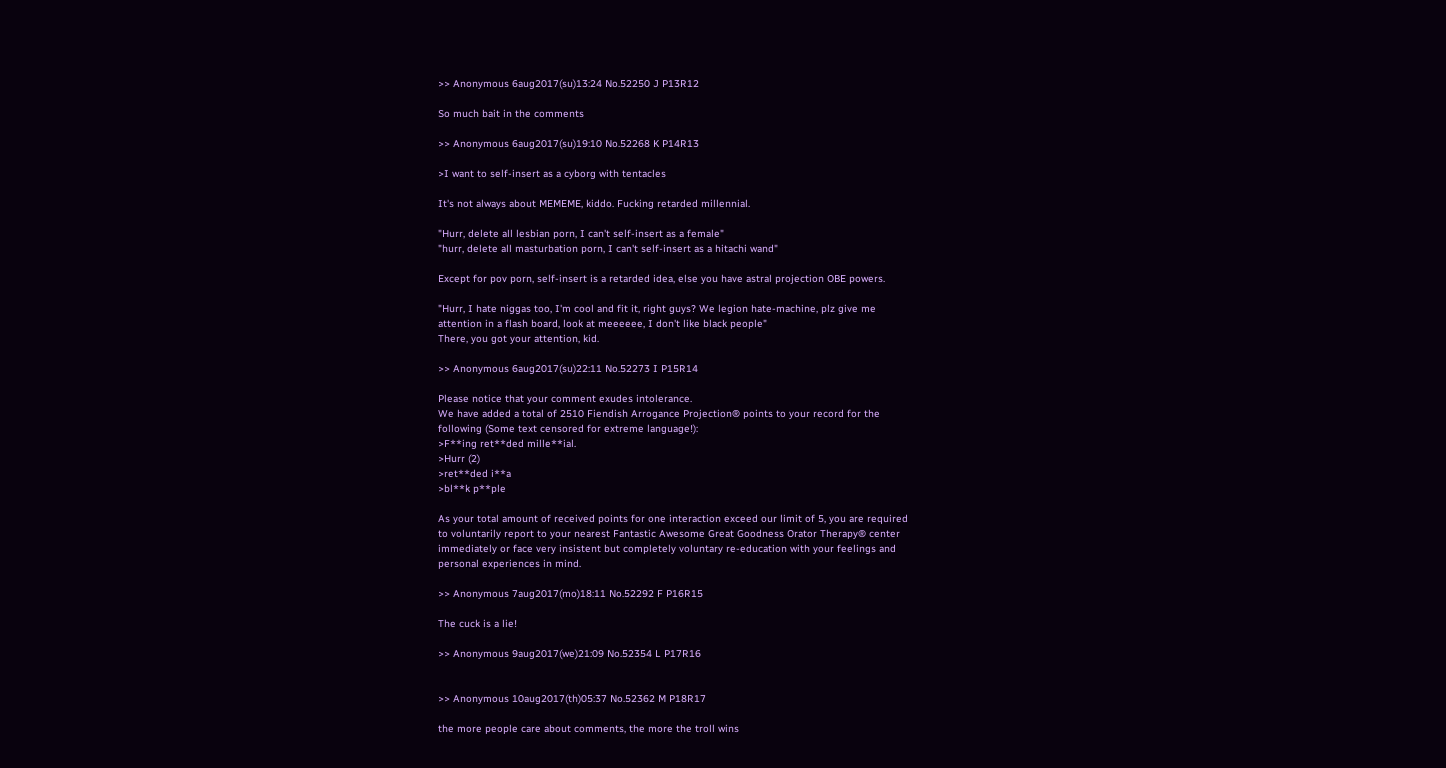>> Anonymous 6aug2017(su)13:24 No.52250 J P13R12

So much bait in the comments

>> Anonymous 6aug2017(su)19:10 No.52268 K P14R13

>I want to self-insert as a cyborg with tentacles

It's not always about MEMEME, kiddo. Fucking retarded millennial.

"Hurr, delete all lesbian porn, I can't self-insert as a female"
"hurr, delete all masturbation porn, I can't self-insert as a hitachi wand"

Except for pov porn, self-insert is a retarded idea, else you have astral projection OBE powers.

"Hurr, I hate niggas too, I'm cool and fit it, right guys? We legion hate-machine, plz give me
attention in a flash board, look at meeeeee, I don't like black people"
There, you got your attention, kid.

>> Anonymous 6aug2017(su)22:11 No.52273 I P15R14

Please notice that your comment exudes intolerance.
We have added a total of 2510 Fiendish Arrogance Projection® points to your record for the
following (Some text censored for extreme language!):
>F**ing ret**ded mille**ial.
>Hurr (2)
>ret**ded i**a
>bl**k p**ple

As your total amount of received points for one interaction exceed our limit of 5, you are required
to voluntarily report to your nearest Fantastic Awesome Great Goodness Orator Therapy® center
immediately or face very insistent but completely voluntary re-education with your feelings and
personal experiences in mind.

>> Anonymous 7aug2017(mo)18:11 No.52292 F P16R15

The cuck is a lie!

>> Anonymous 9aug2017(we)21:09 No.52354 L P17R16


>> Anonymous 10aug2017(th)05:37 No.52362 M P18R17

the more people care about comments, the more the troll wins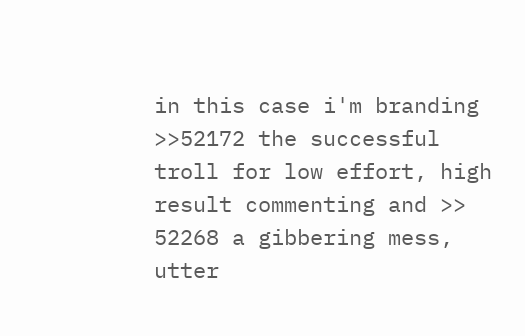in this case i'm branding >>52172 the successful troll for low effort, high result commenting and >>
52268 a gibbering mess, utter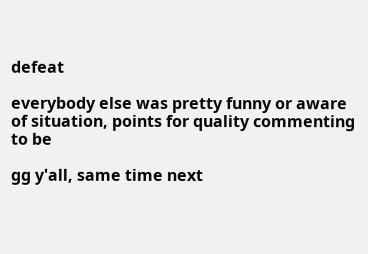defeat

everybody else was pretty funny or aware of situation, points for quality commenting to be

gg y'all, same time next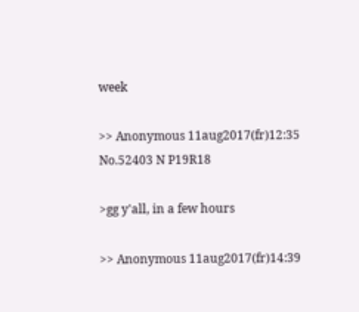week

>> Anonymous 11aug2017(fr)12:35 No.52403 N P19R18

>gg y'all, in a few hours

>> Anonymous 11aug2017(fr)14:39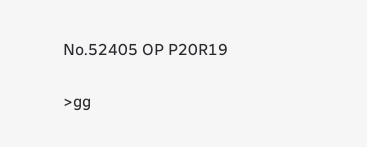No.52405 OP P20R19

>gg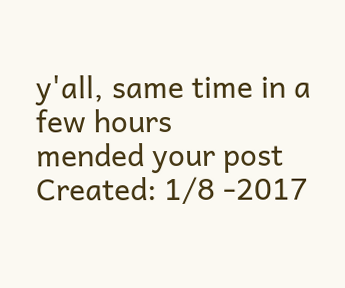y'all, same time in a few hours
mended your post
Created: 1/8 -2017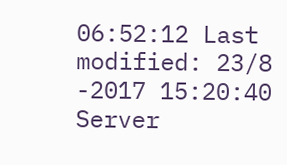06:52:12 Last modified: 23/8 -2017 15:20:40 Server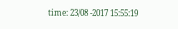time: 23/08 -2017 15:55:19